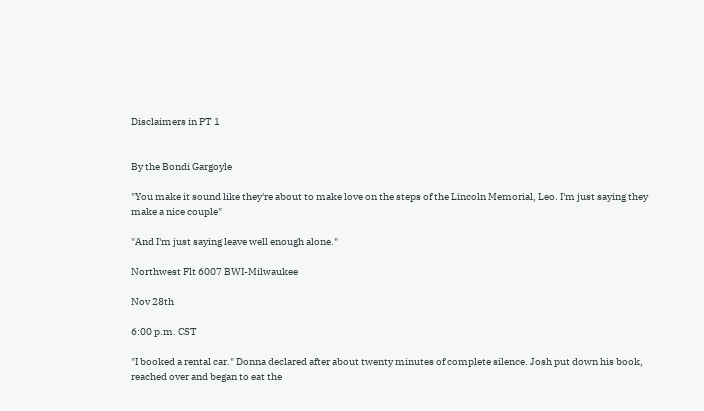Disclaimers in PT 1


By the Bondi Gargoyle

"You make it sound like they're about to make love on the steps of the Lincoln Memorial, Leo. I'm just saying they make a nice couple"

"And I'm just saying leave well enough alone."

Northwest Flt 6007 BWI-Milwaukee

Nov 28th

6:00 p.m. CST

"I booked a rental car." Donna declared after about twenty minutes of complete silence. Josh put down his book, reached over and began to eat the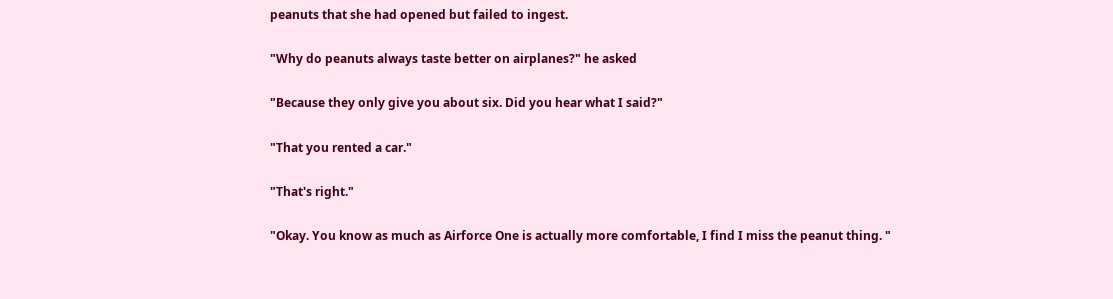peanuts that she had opened but failed to ingest.

"Why do peanuts always taste better on airplanes?" he asked

"Because they only give you about six. Did you hear what I said?"

"That you rented a car."

"That's right."

"Okay. You know as much as Airforce One is actually more comfortable, I find I miss the peanut thing. "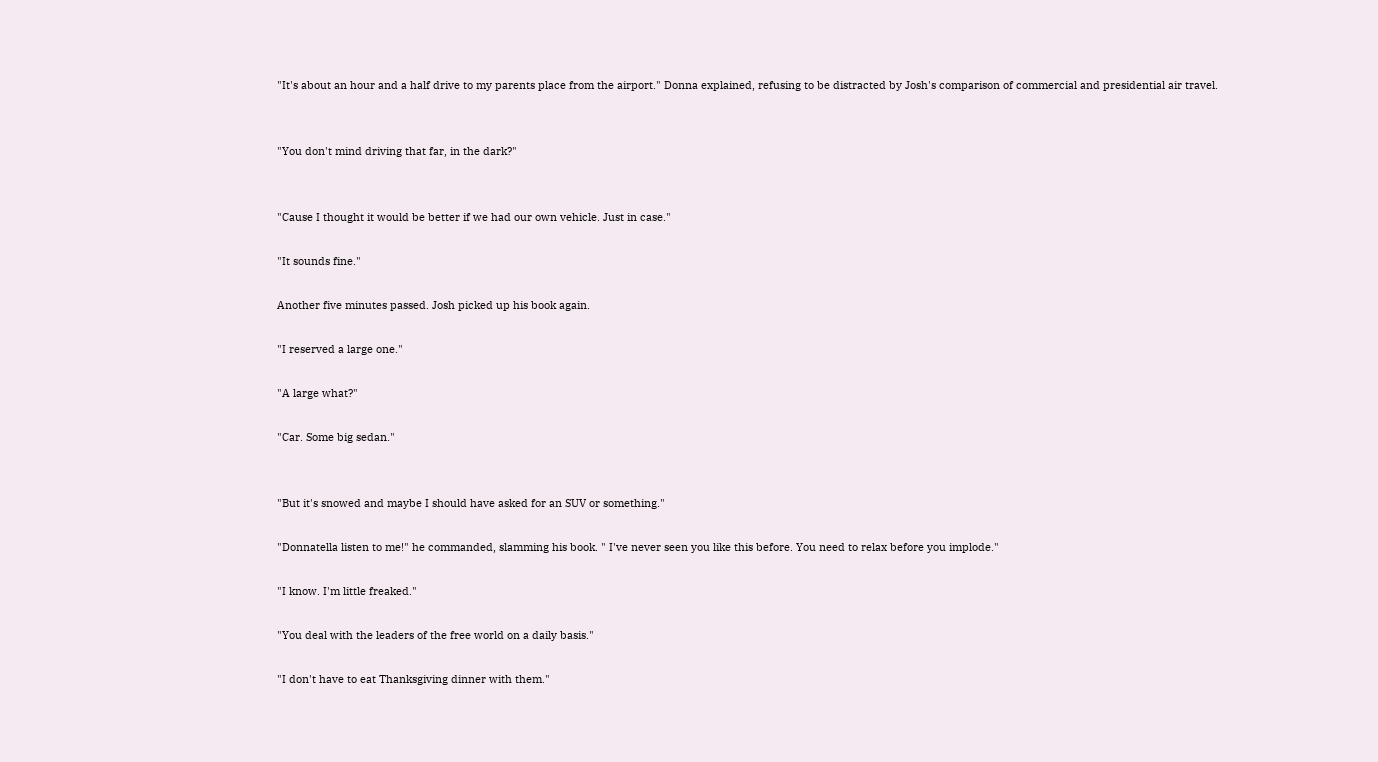"It's about an hour and a half drive to my parents place from the airport." Donna explained, refusing to be distracted by Josh's comparison of commercial and presidential air travel.


"You don't mind driving that far, in the dark?"


"Cause I thought it would be better if we had our own vehicle. Just in case."

"It sounds fine."

Another five minutes passed. Josh picked up his book again.

"I reserved a large one."

"A large what?"

"Car. Some big sedan."


"But it's snowed and maybe I should have asked for an SUV or something."

"Donnatella listen to me!" he commanded, slamming his book. " I've never seen you like this before. You need to relax before you implode."

"I know. I'm little freaked."

"You deal with the leaders of the free world on a daily basis."

"I don't have to eat Thanksgiving dinner with them."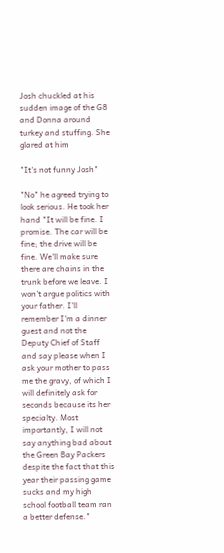Josh chuckled at his sudden image of the G8 and Donna around turkey and stuffing. She glared at him

"It's not funny Josh"

"No" he agreed trying to look serious. He took her hand "It will be fine. I promise. The car will be fine; the drive will be fine. We'll make sure there are chains in the trunk before we leave. I won't argue politics with your father. I'll remember I'm a dinner guest and not the Deputy Chief of Staff and say please when I ask your mother to pass me the gravy, of which I will definitely ask for seconds because its her specialty. Most importantly, I will not say anything bad about the Green Bay Packers despite the fact that this year their passing game sucks and my high school football team ran a better defense."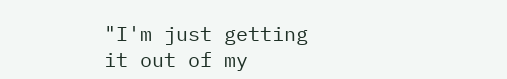"I'm just getting it out of my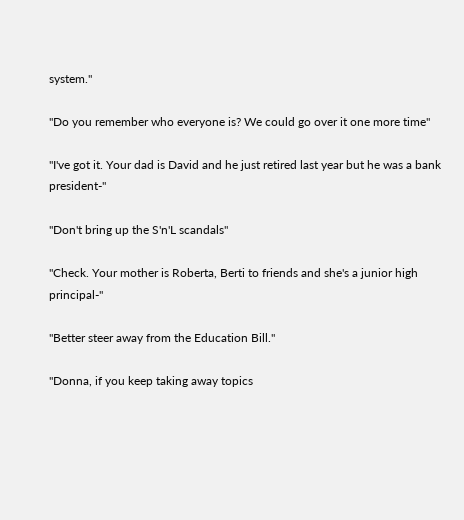system."

"Do you remember who everyone is? We could go over it one more time"

"I've got it. Your dad is David and he just retired last year but he was a bank president-"

"Don't bring up the S'n'L scandals"

"Check. Your mother is Roberta, Berti to friends and she's a junior high principal-"

"Better steer away from the Education Bill."

"Donna, if you keep taking away topics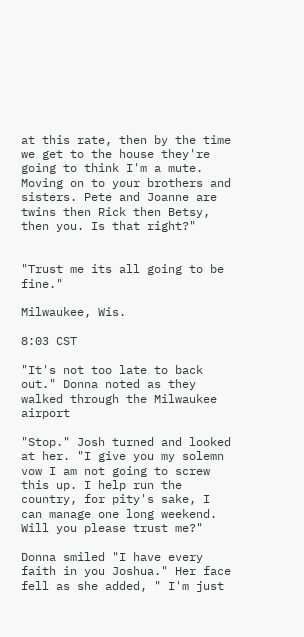at this rate, then by the time we get to the house they're going to think I'm a mute. Moving on to your brothers and sisters. Pete and Joanne are twins then Rick then Betsy, then you. Is that right?"


"Trust me its all going to be fine."

Milwaukee, Wis.

8:03 CST

"It's not too late to back out." Donna noted as they walked through the Milwaukee airport

"Stop." Josh turned and looked at her. "I give you my solemn vow I am not going to screw this up. I help run the country, for pity's sake, I can manage one long weekend. Will you please trust me?"

Donna smiled "I have every faith in you Joshua." Her face fell as she added, " I'm just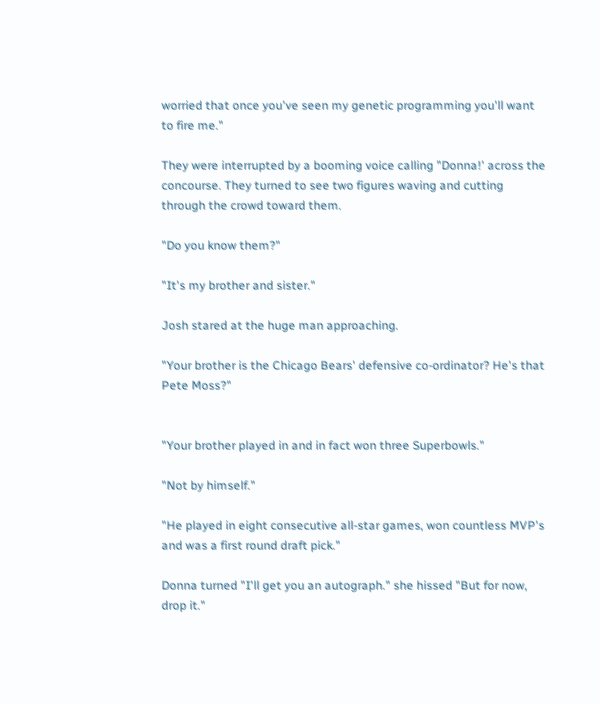worried that once you've seen my genetic programming you'll want to fire me."

They were interrupted by a booming voice calling "Donna!' across the concourse. They turned to see two figures waving and cutting through the crowd toward them.

"Do you know them?"

"It's my brother and sister."

Josh stared at the huge man approaching.

"Your brother is the Chicago Bears' defensive co-ordinator? He's that Pete Moss?"


"Your brother played in and in fact won three Superbowls."

"Not by himself."

"He played in eight consecutive all-star games, won countless MVP's and was a first round draft pick."

Donna turned "I'll get you an autograph." she hissed "But for now, drop it."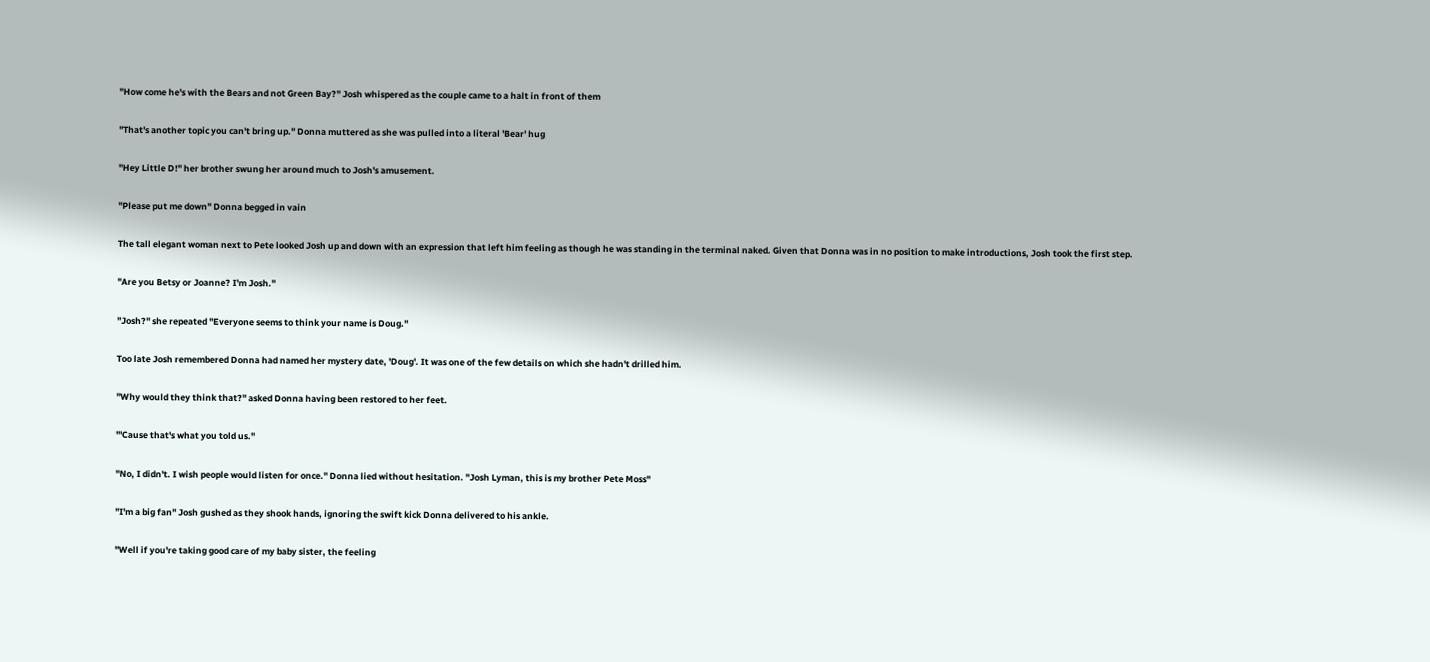"How come he's with the Bears and not Green Bay?" Josh whispered as the couple came to a halt in front of them

"That's another topic you can't bring up." Donna muttered as she was pulled into a literal 'Bear' hug

"Hey Little D!" her brother swung her around much to Josh's amusement.

"Please put me down" Donna begged in vain

The tall elegant woman next to Pete looked Josh up and down with an expression that left him feeling as though he was standing in the terminal naked. Given that Donna was in no position to make introductions, Josh took the first step.

"Are you Betsy or Joanne? I'm Josh."

"Josh?" she repeated "Everyone seems to think your name is Doug."

Too late Josh remembered Donna had named her mystery date, 'Doug'. It was one of the few details on which she hadn't drilled him.

"Why would they think that?" asked Donna having been restored to her feet.

"'Cause that's what you told us."

"No, I didn't. I wish people would listen for once." Donna lied without hesitation. "Josh Lyman, this is my brother Pete Moss"

"I'm a big fan" Josh gushed as they shook hands, ignoring the swift kick Donna delivered to his ankle.

"Well if you're taking good care of my baby sister, the feeling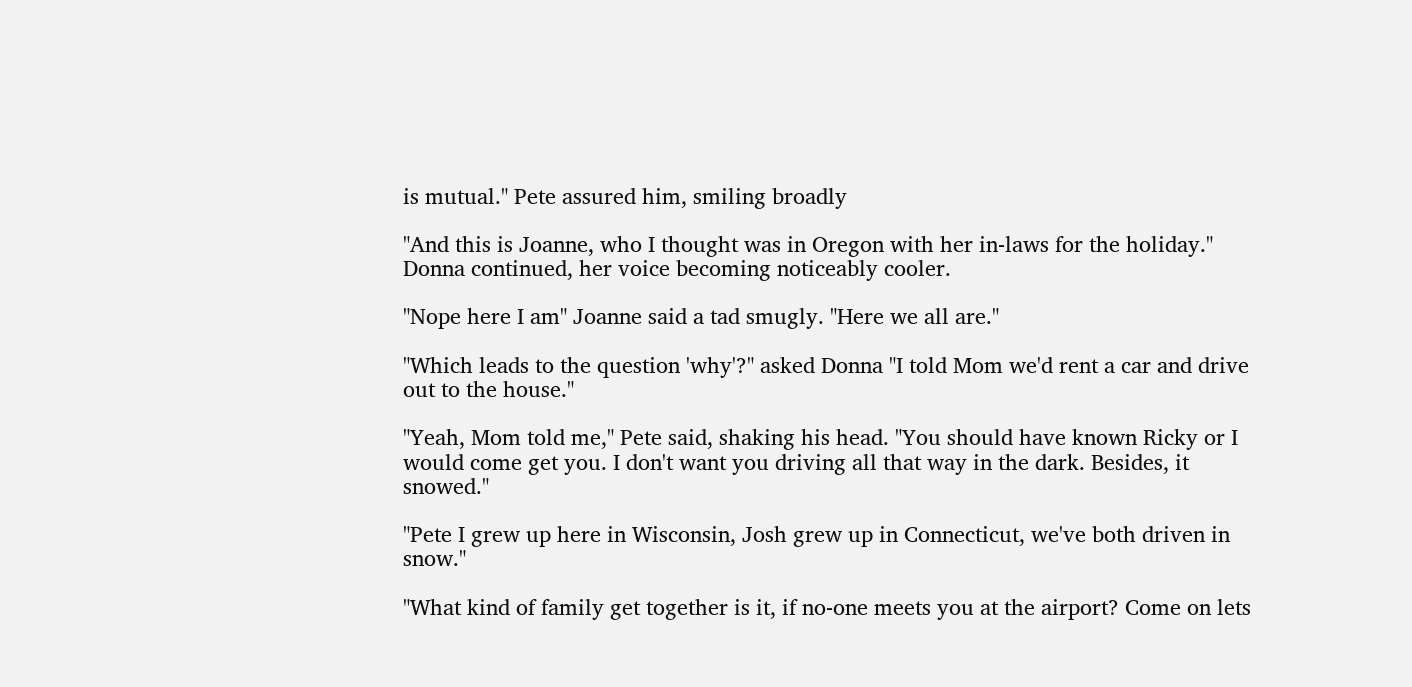is mutual." Pete assured him, smiling broadly

"And this is Joanne, who I thought was in Oregon with her in-laws for the holiday." Donna continued, her voice becoming noticeably cooler.

"Nope here I am" Joanne said a tad smugly. "Here we all are."

"Which leads to the question 'why'?" asked Donna "I told Mom we'd rent a car and drive out to the house."

"Yeah, Mom told me," Pete said, shaking his head. "You should have known Ricky or I would come get you. I don't want you driving all that way in the dark. Besides, it snowed."

"Pete I grew up here in Wisconsin, Josh grew up in Connecticut, we've both driven in snow."

"What kind of family get together is it, if no-one meets you at the airport? Come on lets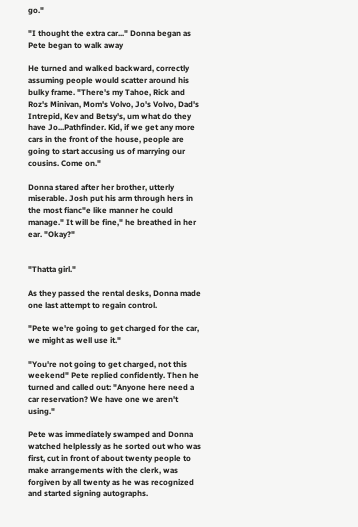go."

"I thought the extra car..." Donna began as Pete began to walk away

He turned and walked backward, correctly assuming people would scatter around his bulky frame. "There's my Tahoe, Rick and Roz's Minivan, Mom's Volvo, Jo's Volvo, Dad's Intrepid, Kev and Betsy's, um what do they have Jo...Pathfinder. Kid, if we get any more cars in the front of the house, people are going to start accusing us of marrying our cousins. Come on."

Donna stared after her brother, utterly miserable. Josh put his arm through hers in the most fianc"e like manner he could manage." It will be fine," he breathed in her ear. "Okay?"


"Thatta girl."

As they passed the rental desks, Donna made one last attempt to regain control.

"Pete we're going to get charged for the car, we might as well use it."

"You're not going to get charged, not this weekend" Pete replied confidently. Then he turned and called out: "Anyone here need a car reservation? We have one we aren't using."

Pete was immediately swamped and Donna watched helplessly as he sorted out who was first, cut in front of about twenty people to make arrangements with the clerk, was forgiven by all twenty as he was recognized and started signing autographs.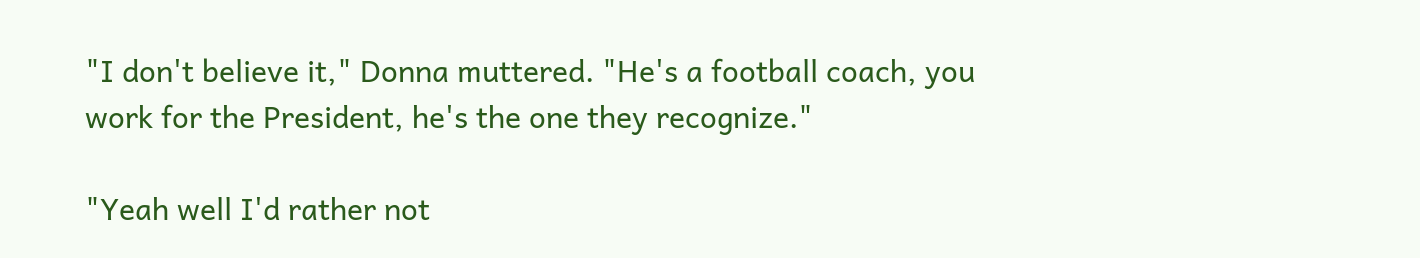"I don't believe it," Donna muttered. "He's a football coach, you work for the President, he's the one they recognize."

"Yeah well I'd rather not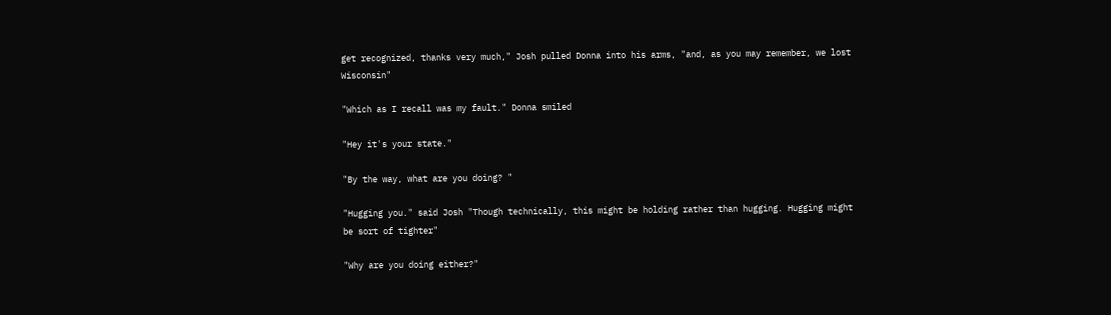get recognized, thanks very much," Josh pulled Donna into his arms, "and, as you may remember, we lost Wisconsin"

"Which as I recall was my fault." Donna smiled

"Hey it's your state."

"By the way, what are you doing? "

"Hugging you." said Josh "Though technically, this might be holding rather than hugging. Hugging might be sort of tighter"

"Why are you doing either?"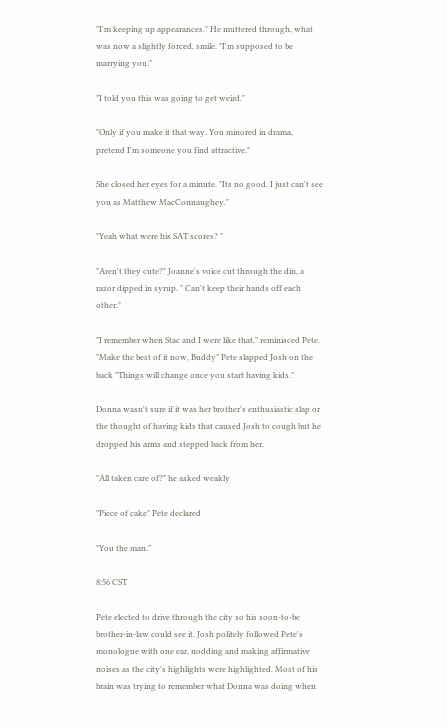"I'm keeping up appearances." He muttered through, what was now a slightly forced, smile. "I'm supposed to be marrying you."

"I told you this was going to get weird."

"Only if you make it that way. You minored in drama, pretend I'm someone you find attractive."

She closed her eyes for a minute. "Its no good. I just can't see you as Matthew MacConnaughey."

"Yeah what were his SAT scores? "

"Aren't they cute?" Joanne's voice cut through the din, a razor dipped in syrup. " Can't keep their hands off each other."

"I remember when Stac and I were like that," reminisced Pete. "Make the best of it now, Buddy" Pete slapped Josh on the back "Things will change once you start having kids."

Donna wasn't sure if it was her brother's enthusiastic slap or the thought of having kids that caused Josh to cough but he dropped his arms and stepped back from her.

"All taken care of?" he asked weakly

"Piece of cake" Pete declared

"You the man."

8:56 CST

Pete elected to drive through the city so his soon-to-be brother-in-law could see it. Josh politely followed Pete's monologue with one ear, nodding and making affirmative noises as the city's highlights were highlighted. Most of his brain was trying to remember what Donna was doing when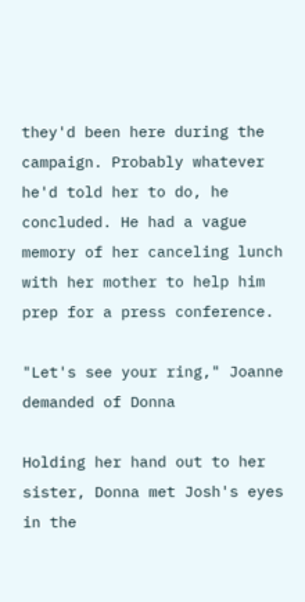they'd been here during the campaign. Probably whatever he'd told her to do, he concluded. He had a vague memory of her canceling lunch with her mother to help him prep for a press conference.

"Let's see your ring," Joanne demanded of Donna

Holding her hand out to her sister, Donna met Josh's eyes in the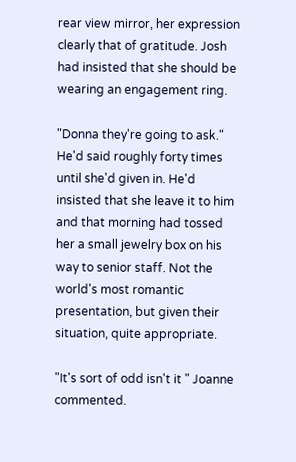rear view mirror, her expression clearly that of gratitude. Josh had insisted that she should be wearing an engagement ring.

"Donna they're going to ask." He'd said roughly forty times until she'd given in. He'd insisted that she leave it to him and that morning had tossed her a small jewelry box on his way to senior staff. Not the world's most romantic presentation, but given their situation, quite appropriate.

"It's sort of odd isn't it " Joanne commented.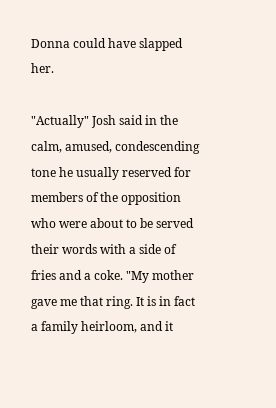Donna could have slapped her.

"Actually" Josh said in the calm, amused, condescending tone he usually reserved for members of the opposition who were about to be served their words with a side of fries and a coke. "My mother gave me that ring. It is in fact a family heirloom, and it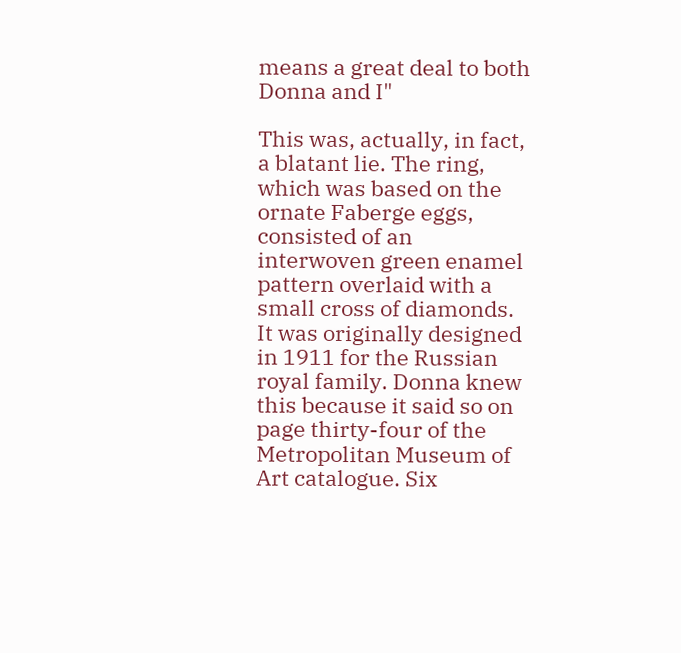means a great deal to both Donna and I"

This was, actually, in fact, a blatant lie. The ring, which was based on the ornate Faberge eggs, consisted of an interwoven green enamel pattern overlaid with a small cross of diamonds. It was originally designed in 1911 for the Russian royal family. Donna knew this because it said so on page thirty-four of the Metropolitan Museum of Art catalogue. Six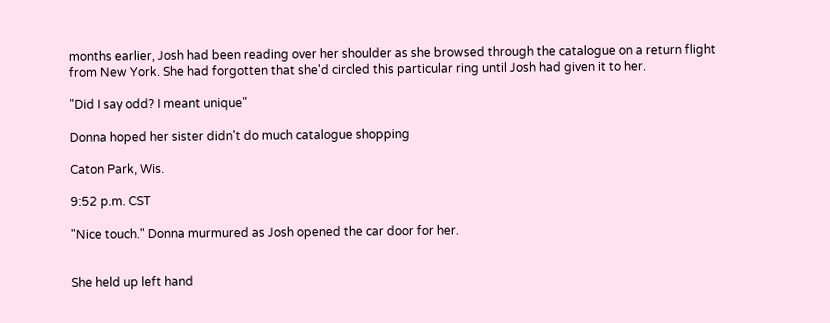months earlier, Josh had been reading over her shoulder as she browsed through the catalogue on a return flight from New York. She had forgotten that she'd circled this particular ring until Josh had given it to her.

"Did I say odd? I meant unique"

Donna hoped her sister didn't do much catalogue shopping

Caton Park, Wis.

9:52 p.m. CST

"Nice touch." Donna murmured as Josh opened the car door for her.


She held up left hand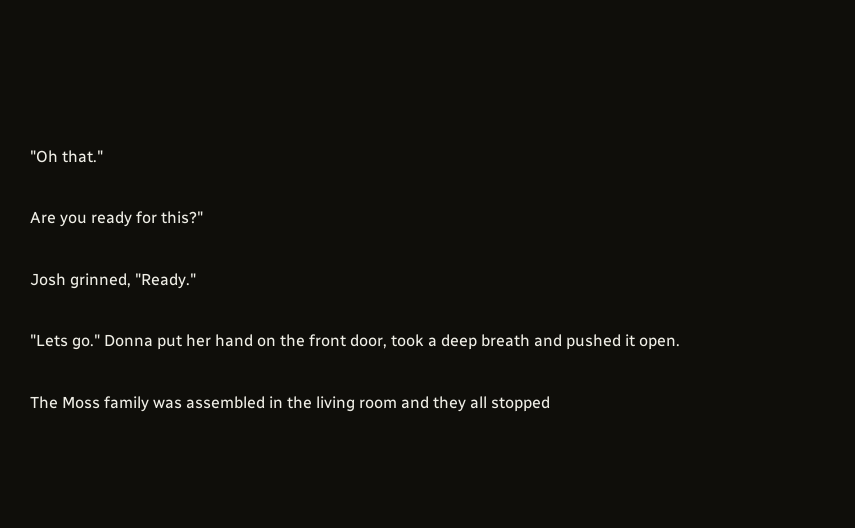"Oh that."

Are you ready for this?"

Josh grinned, "Ready."

"Lets go." Donna put her hand on the front door, took a deep breath and pushed it open.

The Moss family was assembled in the living room and they all stopped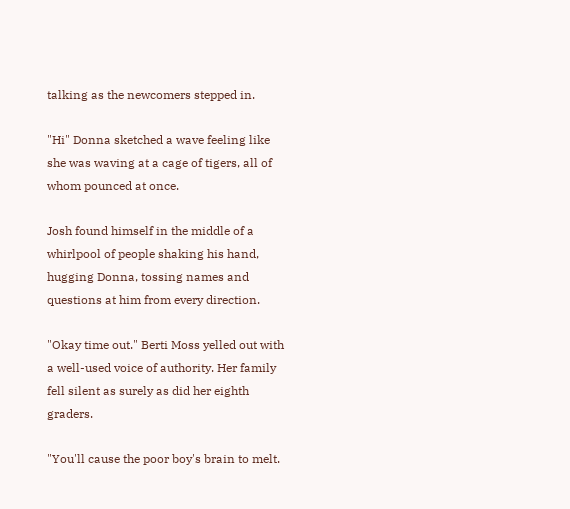talking as the newcomers stepped in.

"Hi" Donna sketched a wave feeling like she was waving at a cage of tigers, all of whom pounced at once.

Josh found himself in the middle of a whirlpool of people shaking his hand, hugging Donna, tossing names and questions at him from every direction.

"Okay time out." Berti Moss yelled out with a well-used voice of authority. Her family fell silent as surely as did her eighth graders.

"You'll cause the poor boy's brain to melt.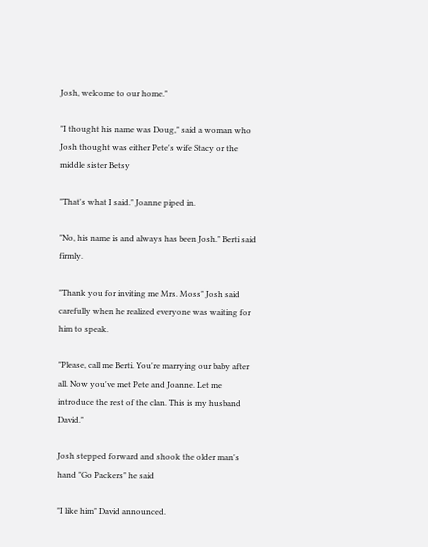Josh, welcome to our home."

"I thought his name was Doug," said a woman who Josh thought was either Pete's wife Stacy or the middle sister Betsy

"That's what I said." Joanne piped in.

"No, his name is and always has been Josh." Berti said firmly.

"Thank you for inviting me Mrs. Moss" Josh said carefully when he realized everyone was waiting for him to speak.

"Please, call me Berti. You're marrying our baby after all. Now you've met Pete and Joanne. Let me introduce the rest of the clan. This is my husband David."

Josh stepped forward and shook the older man's hand "Go Packers" he said

"I like him" David announced.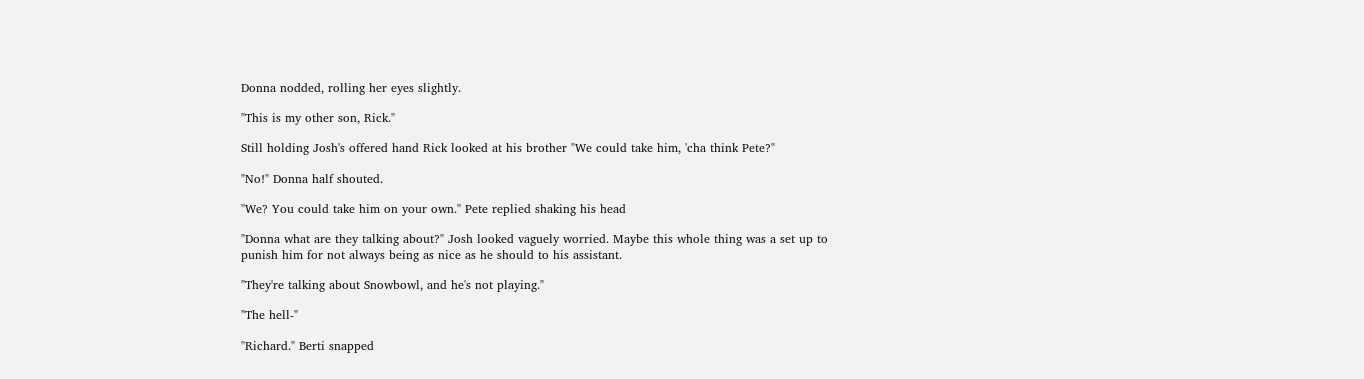Donna nodded, rolling her eyes slightly.

"This is my other son, Rick."

Still holding Josh's offered hand Rick looked at his brother "We could take him, 'cha think Pete?"

"No!" Donna half shouted.

"We? You could take him on your own." Pete replied shaking his head

"Donna what are they talking about?" Josh looked vaguely worried. Maybe this whole thing was a set up to punish him for not always being as nice as he should to his assistant.

"They're talking about Snowbowl, and he's not playing."

"The hell-"

"Richard." Berti snapped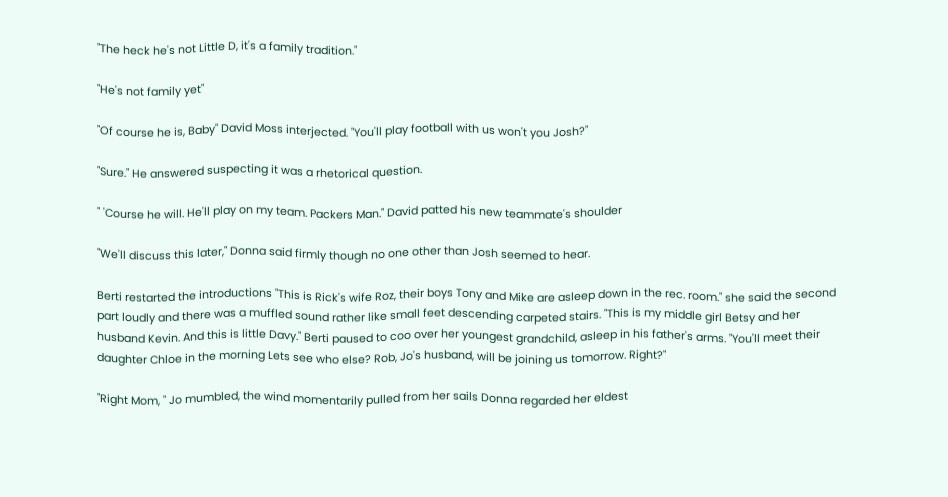"The heck he's not Little D, it's a family tradition."

"He's not family yet"

"Of course he is, Baby" David Moss interjected. "You'll play football with us won't you Josh?"

"Sure." He answered suspecting it was a rhetorical question.

" 'Course he will. He'll play on my team. Packers Man." David patted his new teammate's shoulder

"We'll discuss this later," Donna said firmly though no one other than Josh seemed to hear.

Berti restarted the introductions "This is Rick's wife Roz, their boys Tony and Mike are asleep down in the rec. room." she said the second part loudly and there was a muffled sound rather like small feet descending carpeted stairs. "This is my middle girl Betsy and her husband Kevin. And this is little Davy." Berti paused to coo over her youngest grandchild, asleep in his father's arms. "You'll meet their daughter Chloe in the morning Lets see who else? Rob, Jo's husband, will be joining us tomorrow. Right?"

"Right Mom, " Jo mumbled, the wind momentarily pulled from her sails Donna regarded her eldest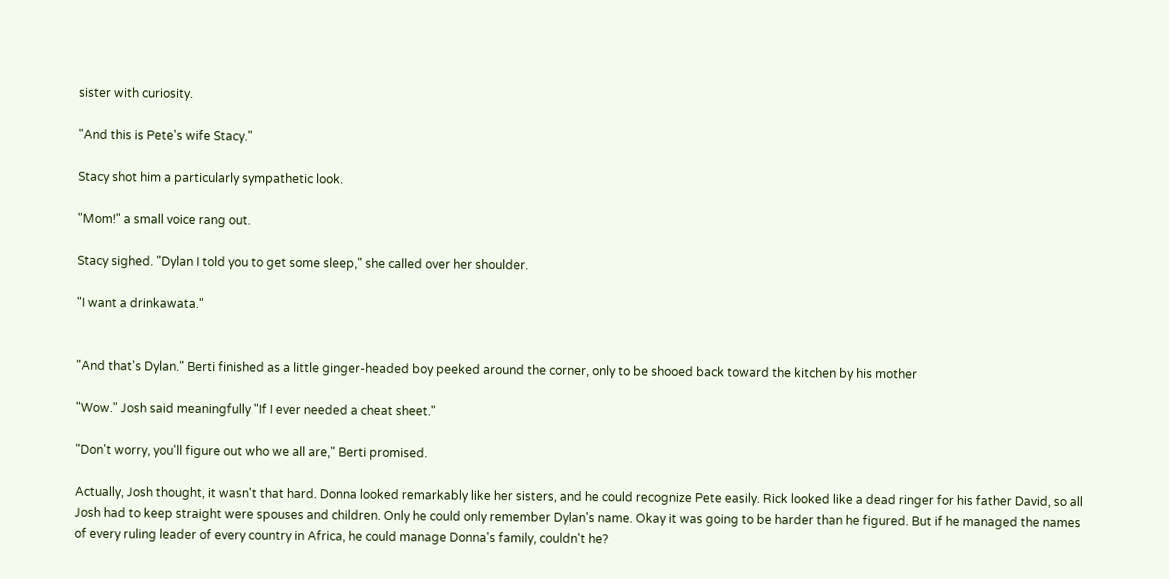sister with curiosity.

"And this is Pete's wife Stacy."

Stacy shot him a particularly sympathetic look.

"Mom!" a small voice rang out.

Stacy sighed. "Dylan I told you to get some sleep," she called over her shoulder.

"I want a drinkawata."


"And that's Dylan." Berti finished as a little ginger-headed boy peeked around the corner, only to be shooed back toward the kitchen by his mother

"Wow." Josh said meaningfully "If I ever needed a cheat sheet."

"Don't worry, you'll figure out who we all are," Berti promised.

Actually, Josh thought, it wasn't that hard. Donna looked remarkably like her sisters, and he could recognize Pete easily. Rick looked like a dead ringer for his father David, so all Josh had to keep straight were spouses and children. Only he could only remember Dylan's name. Okay it was going to be harder than he figured. But if he managed the names of every ruling leader of every country in Africa, he could manage Donna's family, couldn't he?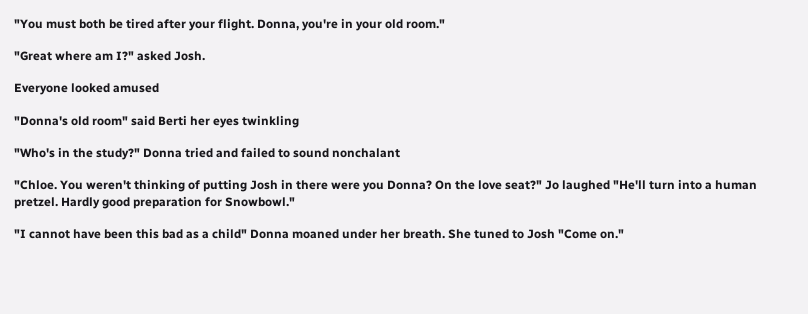"You must both be tired after your flight. Donna, you're in your old room."

"Great where am I?" asked Josh.

Everyone looked amused

"Donna's old room" said Berti her eyes twinkling

"Who's in the study?" Donna tried and failed to sound nonchalant

"Chloe. You weren't thinking of putting Josh in there were you Donna? On the love seat?" Jo laughed "He'll turn into a human pretzel. Hardly good preparation for Snowbowl."

"I cannot have been this bad as a child" Donna moaned under her breath. She tuned to Josh "Come on."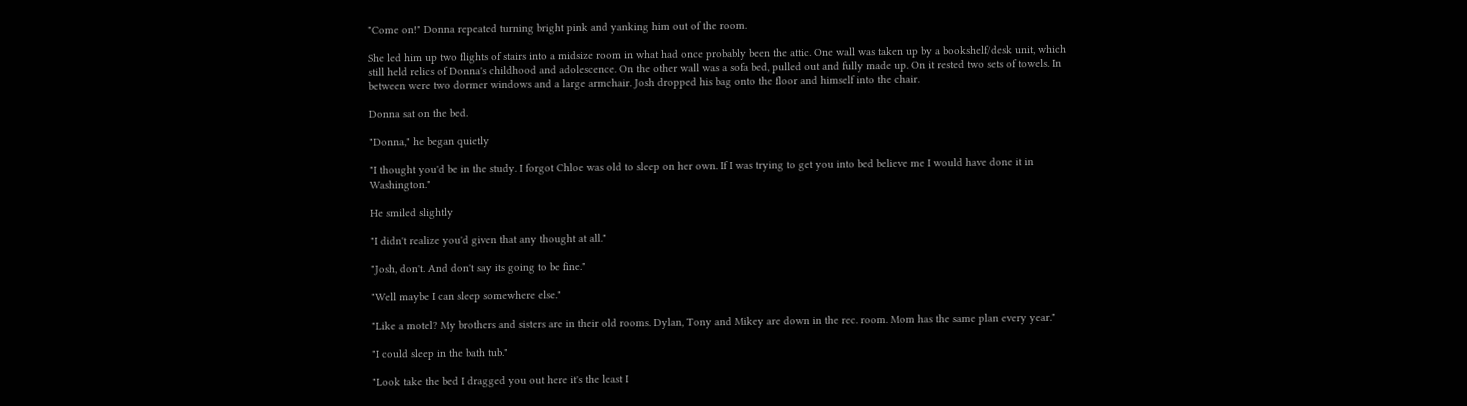"Come on!" Donna repeated turning bright pink and yanking him out of the room.

She led him up two flights of stairs into a midsize room in what had once probably been the attic. One wall was taken up by a bookshelf/desk unit, which still held relics of Donna's childhood and adolescence. On the other wall was a sofa bed, pulled out and fully made up. On it rested two sets of towels. In between were two dormer windows and a large armchair. Josh dropped his bag onto the floor and himself into the chair.

Donna sat on the bed.

"Donna," he began quietly

"I thought you'd be in the study. I forgot Chloe was old to sleep on her own. If I was trying to get you into bed believe me I would have done it in Washington."

He smiled slightly

"I didn't realize you'd given that any thought at all."

"Josh, don't. And don't say its going to be fine."

"Well maybe I can sleep somewhere else."

"Like a motel? My brothers and sisters are in their old rooms. Dylan, Tony and Mikey are down in the rec. room. Mom has the same plan every year."

"I could sleep in the bath tub."

"Look take the bed I dragged you out here it's the least I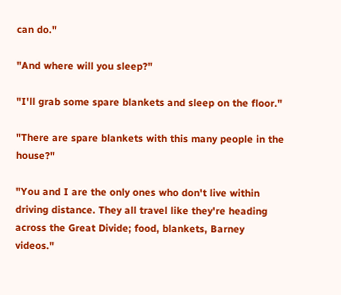can do."

"And where will you sleep?"

"I'll grab some spare blankets and sleep on the floor."

"There are spare blankets with this many people in the house?"

"You and I are the only ones who don't live within driving distance. They all travel like they're heading across the Great Divide; food, blankets, Barney videos."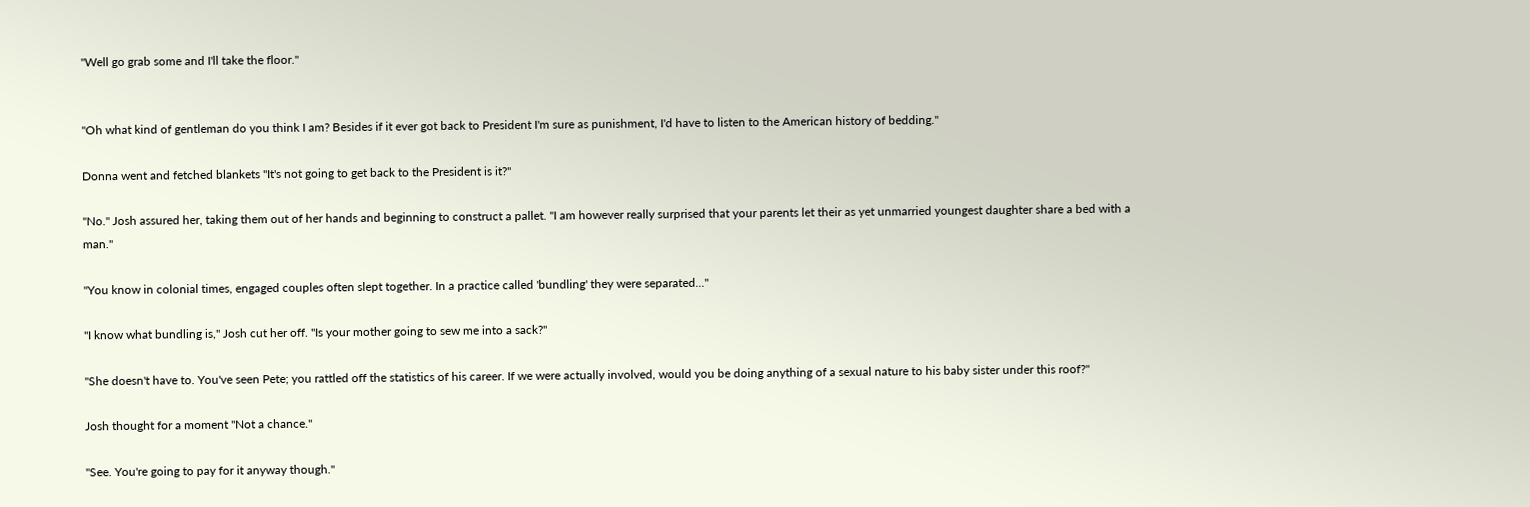"Well go grab some and I'll take the floor."


"Oh what kind of gentleman do you think I am? Besides if it ever got back to President I'm sure as punishment, I'd have to listen to the American history of bedding."

Donna went and fetched blankets "It's not going to get back to the President is it?"

"No." Josh assured her, taking them out of her hands and beginning to construct a pallet. "I am however really surprised that your parents let their as yet unmarried youngest daughter share a bed with a man."

"You know in colonial times, engaged couples often slept together. In a practice called 'bundling' they were separated..."

"I know what bundling is," Josh cut her off. "Is your mother going to sew me into a sack?"

"She doesn't have to. You've seen Pete; you rattled off the statistics of his career. If we were actually involved, would you be doing anything of a sexual nature to his baby sister under this roof?"

Josh thought for a moment "Not a chance."

"See. You're going to pay for it anyway though."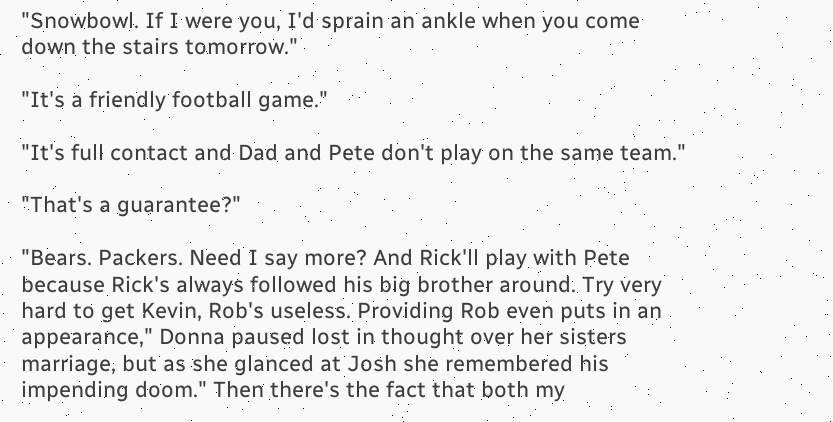"Snowbowl. If I were you, I'd sprain an ankle when you come down the stairs tomorrow."

"It's a friendly football game."

"It's full contact and Dad and Pete don't play on the same team."

"That's a guarantee?"

"Bears. Packers. Need I say more? And Rick'll play with Pete because Rick's always followed his big brother around. Try very hard to get Kevin, Rob's useless. Providing Rob even puts in an appearance," Donna paused lost in thought over her sisters marriage, but as she glanced at Josh she remembered his impending doom." Then there's the fact that both my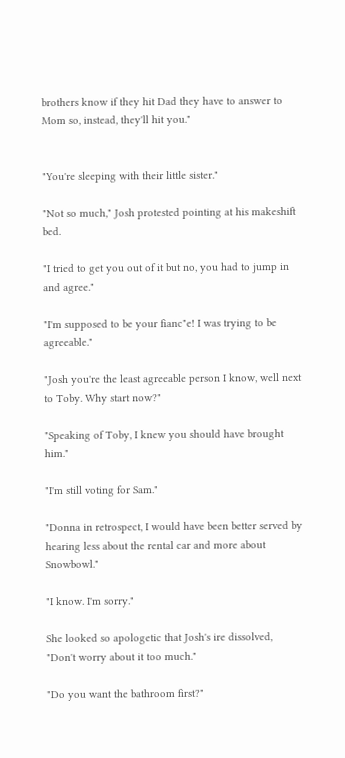brothers know if they hit Dad they have to answer to Mom so, instead, they'll hit you."


"You're sleeping with their little sister."

"Not so much," Josh protested pointing at his makeshift bed.

"I tried to get you out of it but no, you had to jump in and agree."

"I'm supposed to be your fianc"e! I was trying to be agreeable."

"Josh you're the least agreeable person I know, well next to Toby. Why start now?"

"Speaking of Toby, I knew you should have brought him."

"I'm still voting for Sam."

"Donna in retrospect, I would have been better served by hearing less about the rental car and more about Snowbowl."

"I know. I'm sorry."

She looked so apologetic that Josh's ire dissolved, "Don't worry about it too much."

"Do you want the bathroom first?"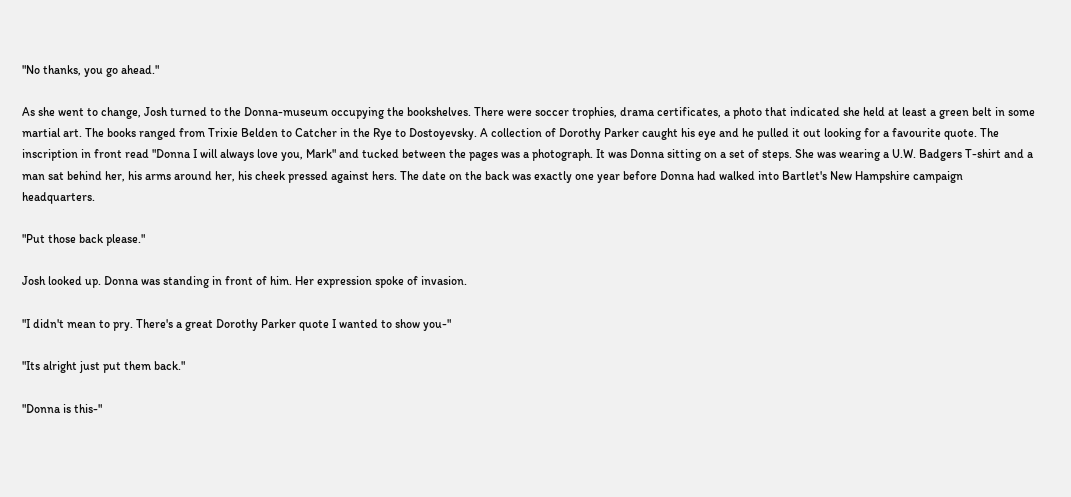"No thanks, you go ahead."

As she went to change, Josh turned to the Donna-museum occupying the bookshelves. There were soccer trophies, drama certificates, a photo that indicated she held at least a green belt in some martial art. The books ranged from Trixie Belden to Catcher in the Rye to Dostoyevsky. A collection of Dorothy Parker caught his eye and he pulled it out looking for a favourite quote. The inscription in front read "Donna I will always love you, Mark" and tucked between the pages was a photograph. It was Donna sitting on a set of steps. She was wearing a U.W. Badgers T-shirt and a man sat behind her, his arms around her, his cheek pressed against hers. The date on the back was exactly one year before Donna had walked into Bartlet's New Hampshire campaign headquarters.

"Put those back please."

Josh looked up. Donna was standing in front of him. Her expression spoke of invasion.

"I didn't mean to pry. There's a great Dorothy Parker quote I wanted to show you-"

"Its alright just put them back."

"Donna is this-"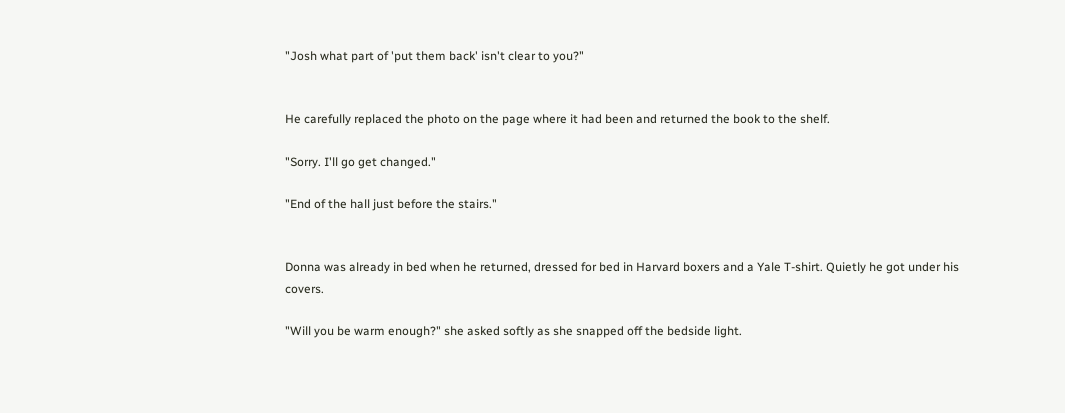"Josh what part of 'put them back' isn't clear to you?"


He carefully replaced the photo on the page where it had been and returned the book to the shelf.

"Sorry. I'll go get changed."

"End of the hall just before the stairs."


Donna was already in bed when he returned, dressed for bed in Harvard boxers and a Yale T-shirt. Quietly he got under his covers.

"Will you be warm enough?" she asked softly as she snapped off the bedside light.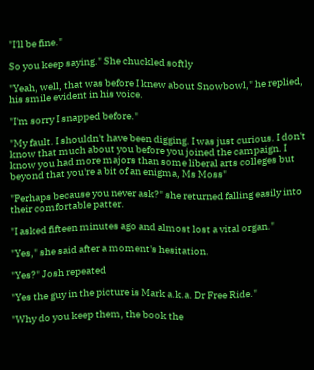"I'll be fine."

So you keep saying." She chuckled softly

"Yeah, well, that was before I knew about Snowbowl," he replied, his smile evident in his voice.

"I'm sorry I snapped before."

"My fault. I shouldn't have been digging. I was just curious. I don't know that much about you before you joined the campaign. I know you had more majors than some liberal arts colleges but beyond that you're a bit of an enigma, Ms Moss"

"Perhaps because you never ask?" she returned falling easily into their comfortable patter.

"I asked fifteen minutes ago and almost lost a vital organ."

"Yes," she said after a moment's hesitation.

"Yes?" Josh repeated

"Yes the guy in the picture is Mark a.k.a. Dr Free Ride."

"Why do you keep them, the book the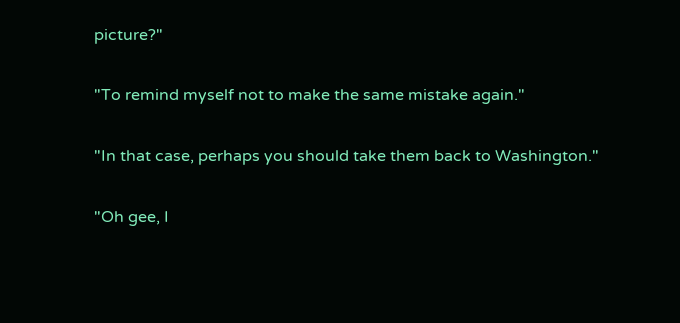picture?"

"To remind myself not to make the same mistake again."

"In that case, perhaps you should take them back to Washington."

"Oh gee, I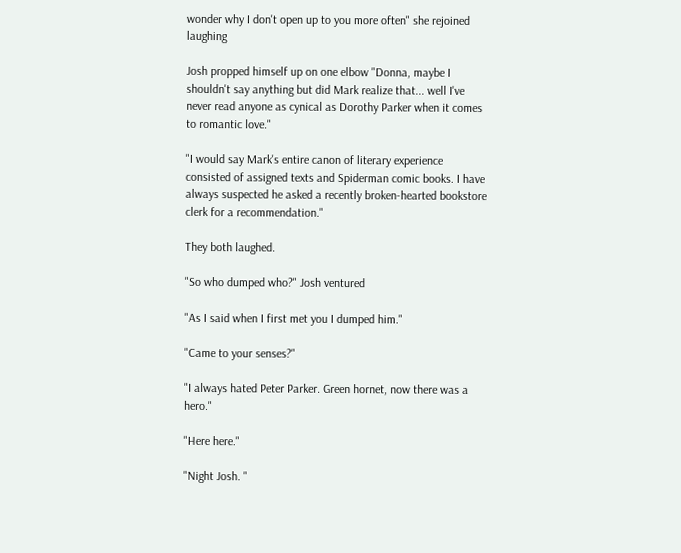wonder why I don't open up to you more often" she rejoined laughing

Josh propped himself up on one elbow "Donna, maybe I shouldn't say anything but did Mark realize that... well I've never read anyone as cynical as Dorothy Parker when it comes to romantic love."

"I would say Mark's entire canon of literary experience consisted of assigned texts and Spiderman comic books. I have always suspected he asked a recently broken-hearted bookstore clerk for a recommendation."

They both laughed.

"So who dumped who?" Josh ventured

"As I said when I first met you I dumped him."

"Came to your senses?"

"I always hated Peter Parker. Green hornet, now there was a hero."

"Here here."

"Night Josh. "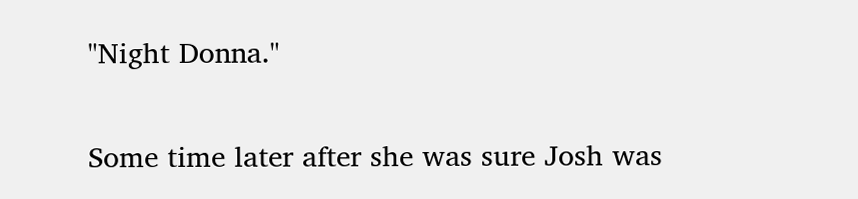"Night Donna."

Some time later after she was sure Josh was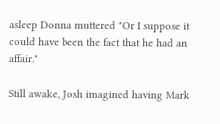asleep Donna muttered "Or I suppose it could have been the fact that he had an affair."

Still awake, Josh imagined having Mark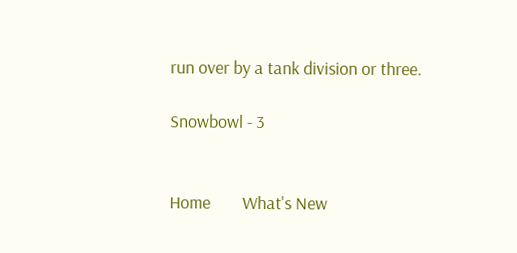run over by a tank division or three.

Snowbowl - 3


Home        What's New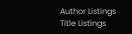Author Listings        Title Listings